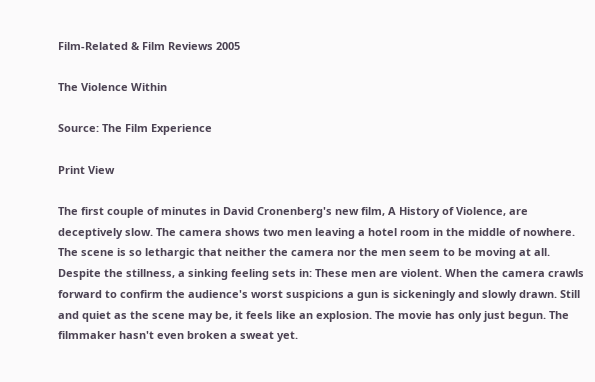Film-Related & Film Reviews 2005

The Violence Within

Source: The Film Experience

Print View

The first couple of minutes in David Cronenberg's new film, A History of Violence, are deceptively slow. The camera shows two men leaving a hotel room in the middle of nowhere. The scene is so lethargic that neither the camera nor the men seem to be moving at all. Despite the stillness, a sinking feeling sets in: These men are violent. When the camera crawls forward to confirm the audience's worst suspicions a gun is sickeningly and slowly drawn. Still and quiet as the scene may be, it feels like an explosion. The movie has only just begun. The filmmaker hasn't even broken a sweat yet.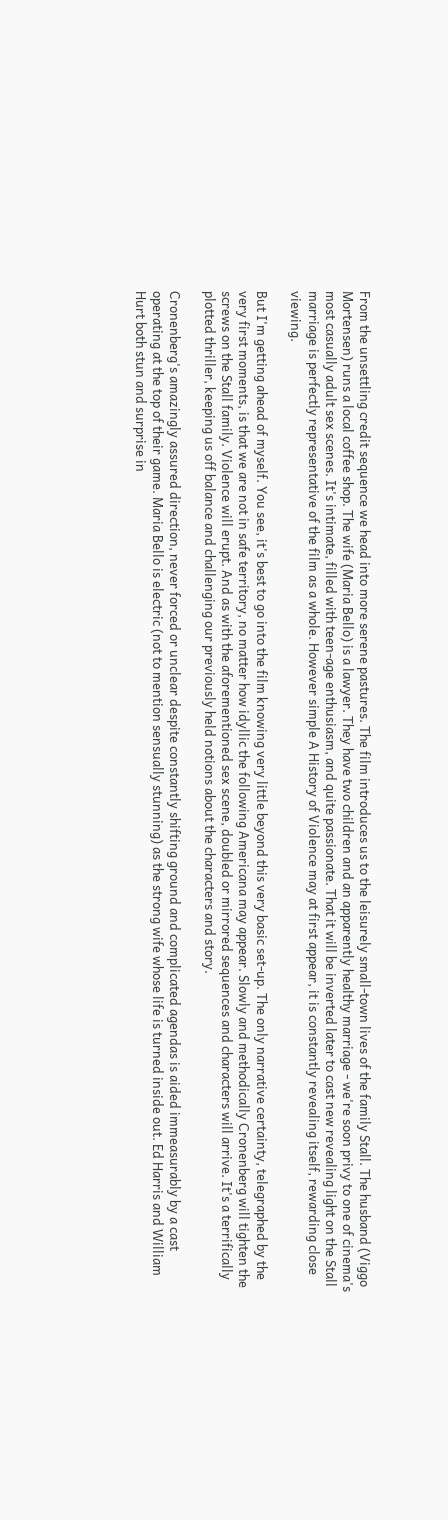From the unsettling credit sequence we head into more serene pastures. The film introduces us to the leisurely small-town lives of the family Stall. The husband (Viggo Mortensen) runs a local coffee shop. The wife (Maria Bello) is a lawyer. They have two children and an apparently healthy marriage - we're soon privy to one of cinema's most casually adult sex scenes. It's intimate, filled with teen-age enthusiasm, and quite passionate. That it will be inverted later to cast new revealing light on the Stall marriage is perfectly representative of the film as a whole. However simple A History of Violence may at first appear, it is constantly revealing itself, rewarding close viewing.

But I'm getting ahead of myself. You see, it's best to go into the film knowing very little beyond this very basic set-up. The only narrative certainty, telegraphed by the very first moments, is that we are not in safe territory, no matter how idyllic the following Americana may appear. Slowly and methodically Cronenberg will tighten the screws on the Stall family. Violence will erupt. And as with the aforementioned sex scene, doubled or mirrored sequences and characters will arrive. It's a terrifically plotted thriller, keeping us off balance and challenging our previously held notions about the characters and story.

Cronenberg's amazingly assured direction, never forced or unclear despite constantly shifting ground and complicated agendas is aided immeasurably by a cast operating at the top of their game. Maria Bello is electric (not to mention sensually stunning) as the strong wife whose life is turned inside out. Ed Harris and William Hurt both stun and surprise in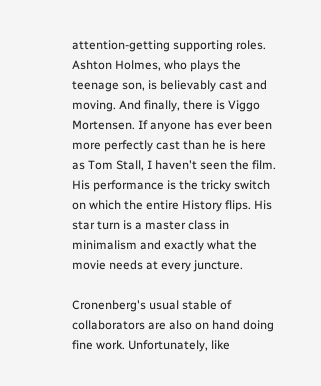attention-getting supporting roles. Ashton Holmes, who plays the teenage son, is believably cast and moving. And finally, there is Viggo Mortensen. If anyone has ever been more perfectly cast than he is here as Tom Stall, I haven't seen the film. His performance is the tricky switch on which the entire History flips. His star turn is a master class in minimalism and exactly what the movie needs at every juncture.

Cronenberg's usual stable of collaborators are also on hand doing fine work. Unfortunately, like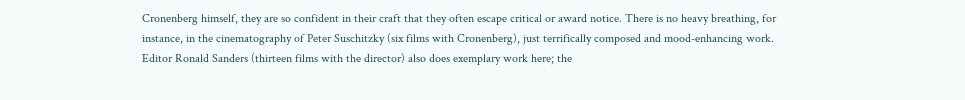Cronenberg himself, they are so confident in their craft that they often escape critical or award notice. There is no heavy breathing, for instance, in the cinematography of Peter Suschitzky (six films with Cronenberg), just terrifically composed and mood-enhancing work. Editor Ronald Sanders (thirteen films with the director) also does exemplary work here; the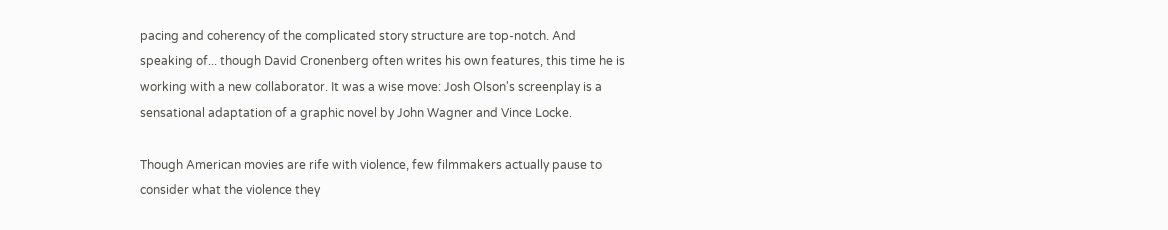pacing and coherency of the complicated story structure are top-notch. And speaking of... though David Cronenberg often writes his own features, this time he is working with a new collaborator. It was a wise move: Josh Olson's screenplay is a sensational adaptation of a graphic novel by John Wagner and Vince Locke.

Though American movies are rife with violence, few filmmakers actually pause to consider what the violence they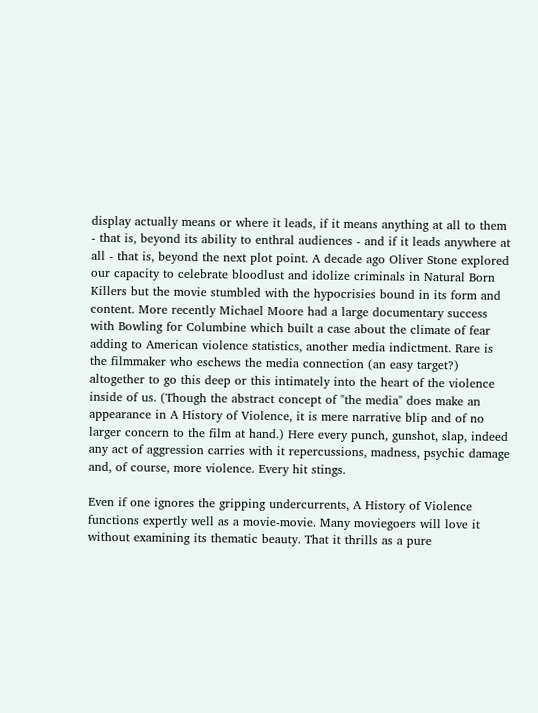display actually means or where it leads, if it means anything at all to them - that is, beyond its ability to enthral audiences - and if it leads anywhere at all - that is, beyond the next plot point. A decade ago Oliver Stone explored our capacity to celebrate bloodlust and idolize criminals in Natural Born Killers but the movie stumbled with the hypocrisies bound in its form and content. More recently Michael Moore had a large documentary success with Bowling for Columbine which built a case about the climate of fear adding to American violence statistics, another media indictment. Rare is the filmmaker who eschews the media connection (an easy target?) altogether to go this deep or this intimately into the heart of the violence inside of us. (Though the abstract concept of "the media" does make an appearance in A History of Violence, it is mere narrative blip and of no larger concern to the film at hand.) Here every punch, gunshot, slap, indeed any act of aggression carries with it repercussions, madness, psychic damage and, of course, more violence. Every hit stings.

Even if one ignores the gripping undercurrents, A History of Violence functions expertly well as a movie-movie. Many moviegoers will love it without examining its thematic beauty. That it thrills as a pure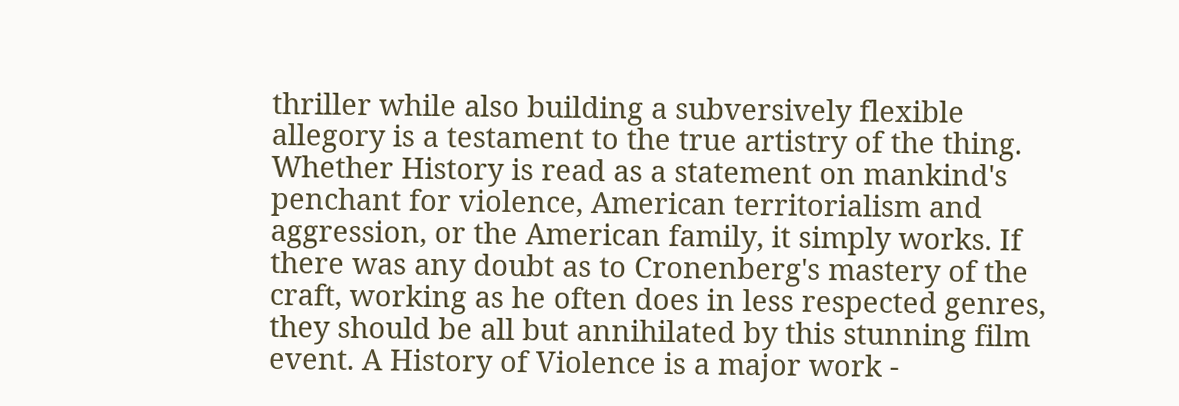thriller while also building a subversively flexible allegory is a testament to the true artistry of the thing. Whether History is read as a statement on mankind's penchant for violence, American territorialism and aggression, or the American family, it simply works. If there was any doubt as to Cronenberg's mastery of the craft, working as he often does in less respected genres, they should be all but annihilated by this stunning film event. A History of Violence is a major work -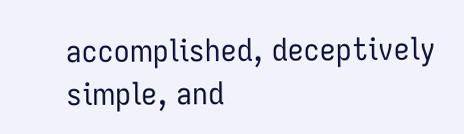accomplished, deceptively simple, and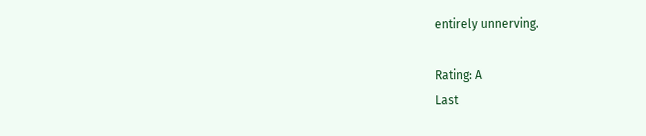entirely unnerving.

Rating: A
Last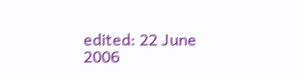edited: 22 June 2006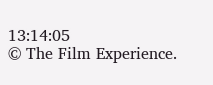13:14:05
© The Film Experience.